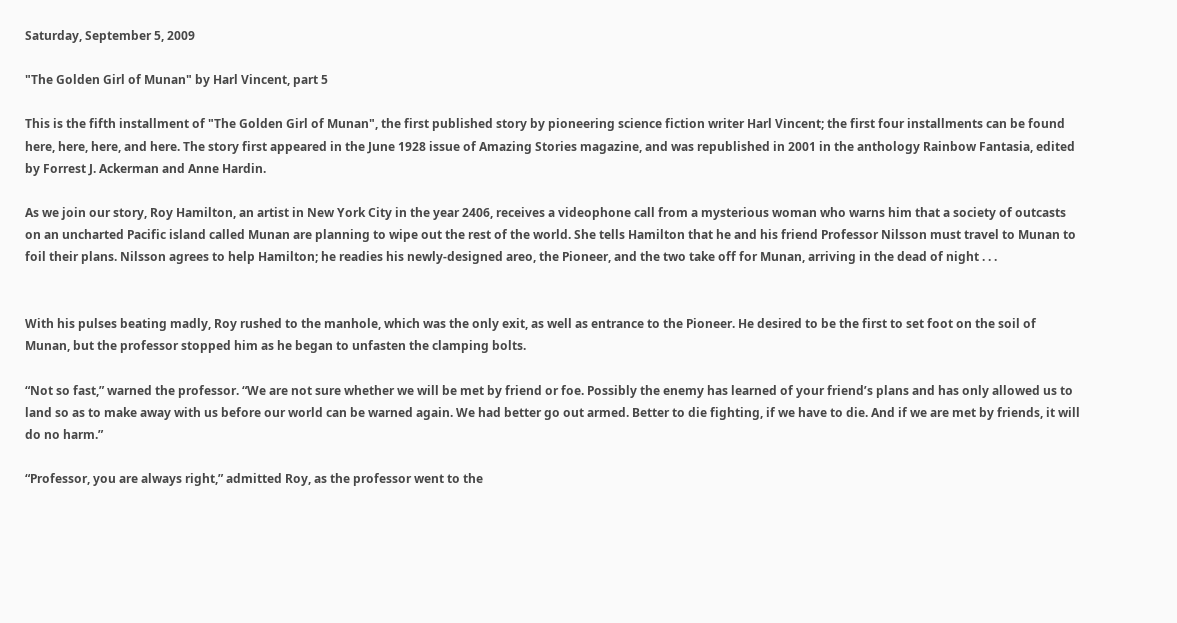Saturday, September 5, 2009

"The Golden Girl of Munan" by Harl Vincent, part 5

This is the fifth installment of "The Golden Girl of Munan", the first published story by pioneering science fiction writer Harl Vincent; the first four installments can be found here, here, here, and here. The story first appeared in the June 1928 issue of Amazing Stories magazine, and was republished in 2001 in the anthology Rainbow Fantasia, edited by Forrest J. Ackerman and Anne Hardin.

As we join our story, Roy Hamilton, an artist in New York City in the year 2406, receives a videophone call from a mysterious woman who warns him that a society of outcasts on an uncharted Pacific island called Munan are planning to wipe out the rest of the world. She tells Hamilton that he and his friend Professor Nilsson must travel to Munan to foil their plans. Nilsson agrees to help Hamilton; he readies his newly-designed areo, the Pioneer, and the two take off for Munan, arriving in the dead of night . . .


With his pulses beating madly, Roy rushed to the manhole, which was the only exit, as well as entrance to the Pioneer. He desired to be the first to set foot on the soil of Munan, but the professor stopped him as he began to unfasten the clamping bolts.

“Not so fast,” warned the professor. “We are not sure whether we will be met by friend or foe. Possibly the enemy has learned of your friend’s plans and has only allowed us to land so as to make away with us before our world can be warned again. We had better go out armed. Better to die fighting, if we have to die. And if we are met by friends, it will do no harm.”

“Professor, you are always right,” admitted Roy, as the professor went to the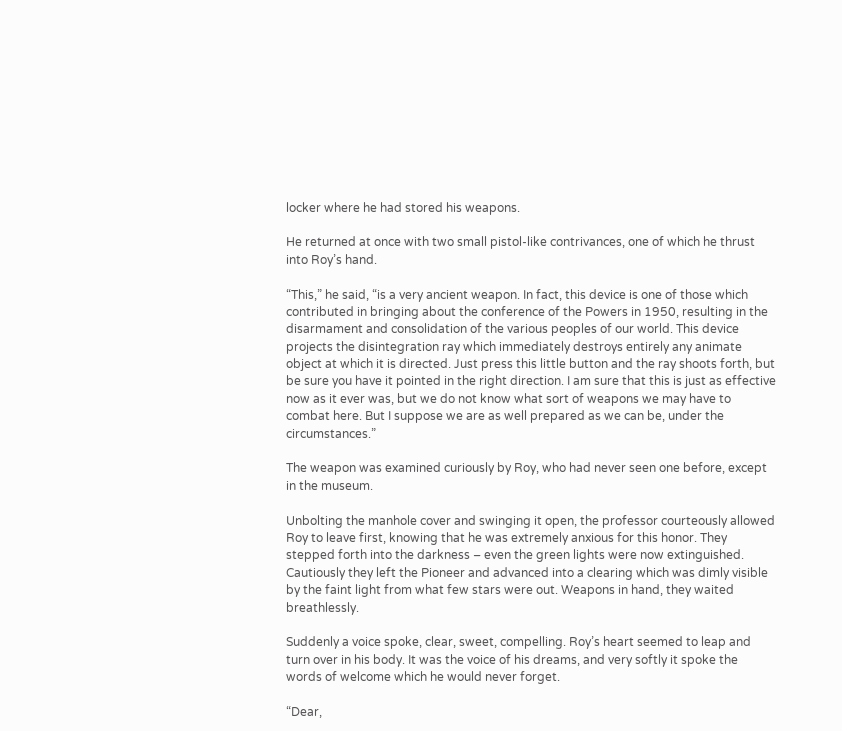locker where he had stored his weapons.

He returned at once with two small pistol-like contrivances, one of which he thrust into Roy’s hand.

“This,” he said, “is a very ancient weapon. In fact, this device is one of those which contributed in bringing about the conference of the Powers in 1950, resulting in the disarmament and consolidation of the various peoples of our world. This device projects the disintegration ray which immediately destroys entirely any animate object at which it is directed. Just press this little button and the ray shoots forth, but be sure you have it pointed in the right direction. I am sure that this is just as effective now as it ever was, but we do not know what sort of weapons we may have to combat here. But I suppose we are as well prepared as we can be, under the circumstances.”

The weapon was examined curiously by Roy, who had never seen one before, except in the museum.

Unbolting the manhole cover and swinging it open, the professor courteously allowed Roy to leave first, knowing that he was extremely anxious for this honor. They stepped forth into the darkness – even the green lights were now extinguished. Cautiously they left the Pioneer and advanced into a clearing which was dimly visible by the faint light from what few stars were out. Weapons in hand, they waited breathlessly.

Suddenly a voice spoke, clear, sweet, compelling. Roy’s heart seemed to leap and turn over in his body. It was the voice of his dreams, and very softly it spoke the words of welcome which he would never forget.

“Dear,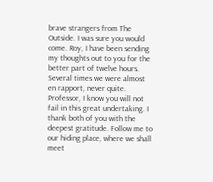brave strangers from The Outside. I was sure you would come. Roy, I have been sending my thoughts out to you for the better part of twelve hours. Several times we were almost en rapport, never quite. Professor, I know you will not fail in this great undertaking. I thank both of you with the deepest gratitude. Follow me to our hiding place, where we shall meet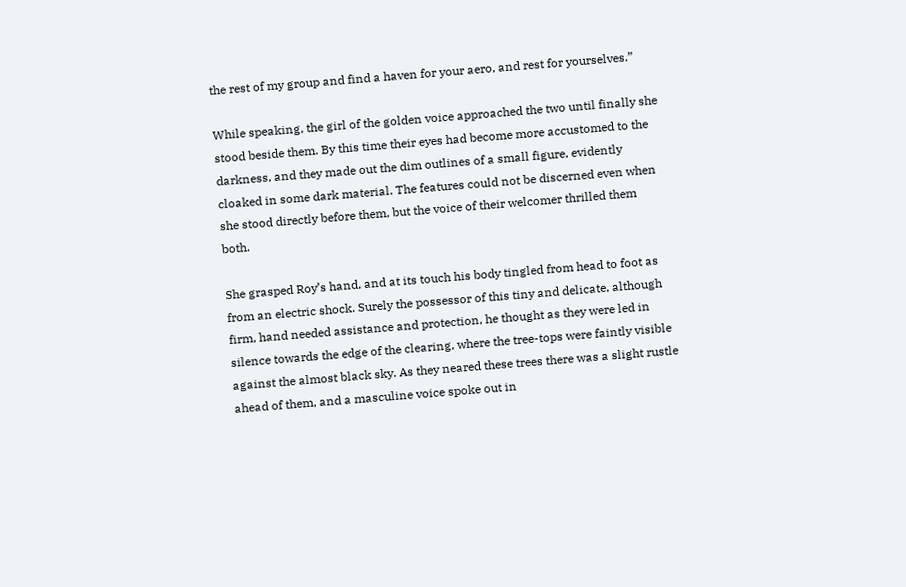the rest of my group and find a haven for your aero, and rest for yourselves.”

While speaking, the girl of the golden voice approached the two until finally she stood beside them. By this time their eyes had become more accustomed to the darkness, and they made out the dim outlines of a small figure, evidently cloaked in some dark material. The features could not be discerned even when she stood directly before them, but the voice of their welcomer thrilled them both.

She grasped Roy’s hand, and at its touch his body tingled from head to foot as from an electric shock. Surely the possessor of this tiny and delicate, although firm, hand needed assistance and protection, he thought as they were led in silence towards the edge of the clearing, where the tree-tops were faintly visible against the almost black sky. As they neared these trees there was a slight rustle ahead of them, and a masculine voice spoke out in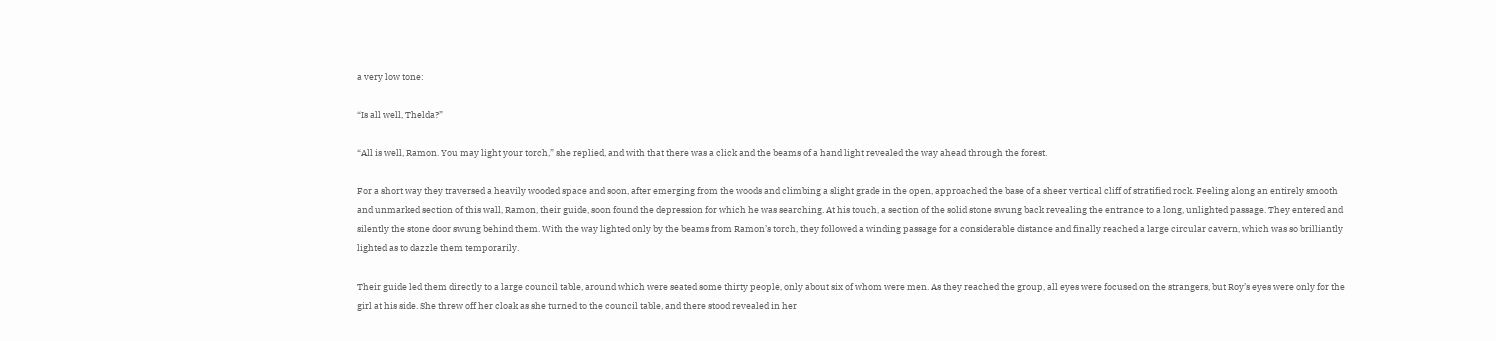a very low tone:

“Is all well, Thelda?”

“All is well, Ramon. You may light your torch,” she replied, and with that there was a click and the beams of a hand light revealed the way ahead through the forest.

For a short way they traversed a heavily wooded space and soon, after emerging from the woods and climbing a slight grade in the open, approached the base of a sheer vertical cliff of stratified rock. Feeling along an entirely smooth and unmarked section of this wall, Ramon, their guide, soon found the depression for which he was searching. At his touch, a section of the solid stone swung back revealing the entrance to a long, unlighted passage. They entered and silently the stone door swung behind them. With the way lighted only by the beams from Ramon’s torch, they followed a winding passage for a considerable distance and finally reached a large circular cavern, which was so brilliantly lighted as to dazzle them temporarily.

Their guide led them directly to a large council table, around which were seated some thirty people, only about six of whom were men. As they reached the group, all eyes were focused on the strangers, but Roy’s eyes were only for the girl at his side. She threw off her cloak as she turned to the council table, and there stood revealed in her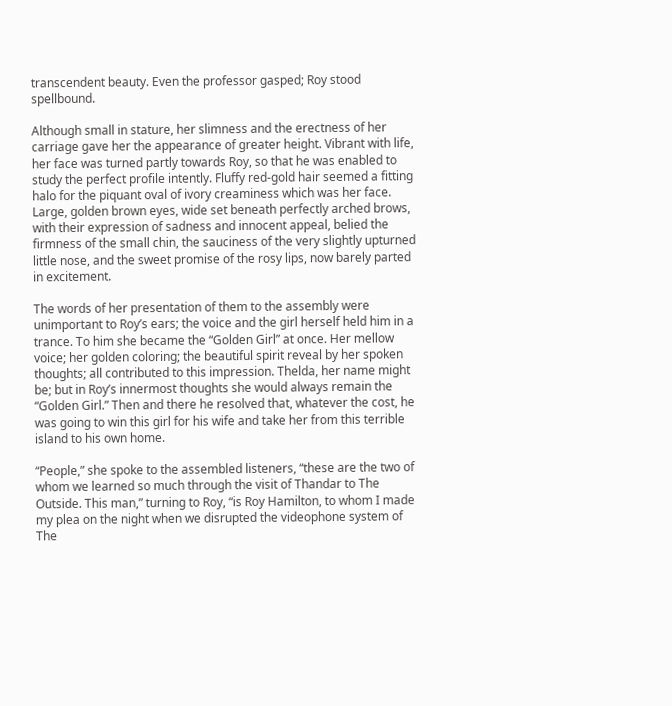transcendent beauty. Even the professor gasped; Roy stood spellbound.

Although small in stature, her slimness and the erectness of her carriage gave her the appearance of greater height. Vibrant with life, her face was turned partly towards Roy, so that he was enabled to study the perfect profile intently. Fluffy red-gold hair seemed a fitting halo for the piquant oval of ivory creaminess which was her face. Large, golden brown eyes, wide set beneath perfectly arched brows, with their expression of sadness and innocent appeal, belied the firmness of the small chin, the sauciness of the very slightly upturned little nose, and the sweet promise of the rosy lips, now barely parted in excitement.

The words of her presentation of them to the assembly were unimportant to Roy’s ears; the voice and the girl herself held him in a trance. To him she became the “Golden Girl” at once. Her mellow voice; her golden coloring; the beautiful spirit reveal by her spoken thoughts; all contributed to this impression. Thelda, her name might be; but in Roy’s innermost thoughts she would always remain the “Golden Girl.” Then and there he resolved that, whatever the cost, he was going to win this girl for his wife and take her from this terrible island to his own home.

“People,” she spoke to the assembled listeners, “these are the two of whom we learned so much through the visit of Thandar to The Outside. This man,” turning to Roy, “is Roy Hamilton, to whom I made my plea on the night when we disrupted the videophone system of The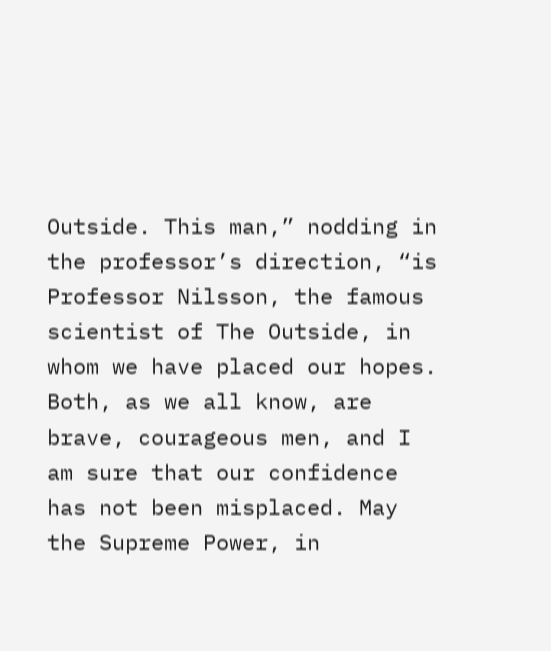Outside. This man,” nodding in the professor’s direction, “is Professor Nilsson, the famous scientist of The Outside, in whom we have placed our hopes. Both, as we all know, are brave, courageous men, and I am sure that our confidence has not been misplaced. May the Supreme Power, in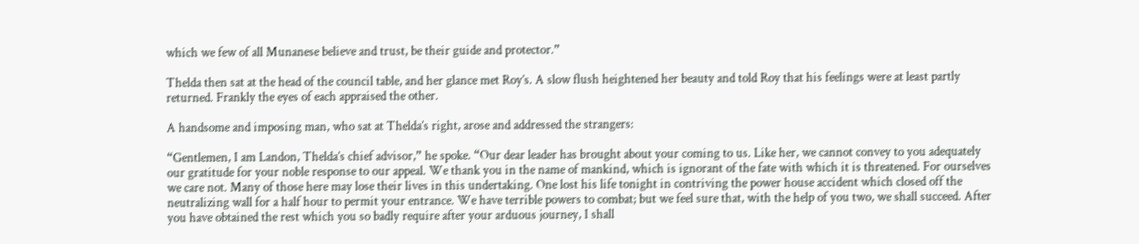which we few of all Munanese believe and trust, be their guide and protector.”

Thelda then sat at the head of the council table, and her glance met Roy’s. A slow flush heightened her beauty and told Roy that his feelings were at least partly returned. Frankly the eyes of each appraised the other.

A handsome and imposing man, who sat at Thelda’s right, arose and addressed the strangers:

“Gentlemen, I am Landon, Thelda’s chief advisor,” he spoke. “Our dear leader has brought about your coming to us. Like her, we cannot convey to you adequately our gratitude for your noble response to our appeal. We thank you in the name of mankind, which is ignorant of the fate with which it is threatened. For ourselves we care not. Many of those here may lose their lives in this undertaking. One lost his life tonight in contriving the power house accident which closed off the neutralizing wall for a half hour to permit your entrance. We have terrible powers to combat; but we feel sure that, with the help of you two, we shall succeed. After you have obtained the rest which you so badly require after your arduous journey, I shall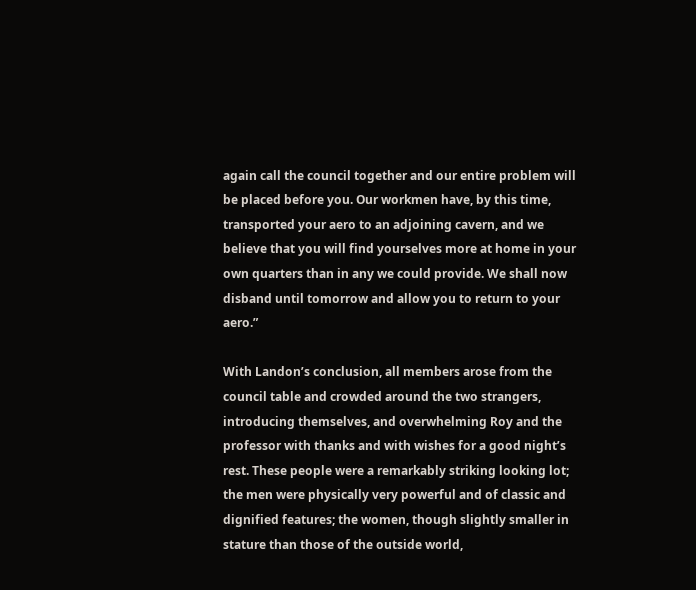again call the council together and our entire problem will be placed before you. Our workmen have, by this time, transported your aero to an adjoining cavern, and we believe that you will find yourselves more at home in your own quarters than in any we could provide. We shall now disband until tomorrow and allow you to return to your aero.”

With Landon’s conclusion, all members arose from the council table and crowded around the two strangers, introducing themselves, and overwhelming Roy and the professor with thanks and with wishes for a good night’s rest. These people were a remarkably striking looking lot; the men were physically very powerful and of classic and dignified features; the women, though slightly smaller in stature than those of the outside world,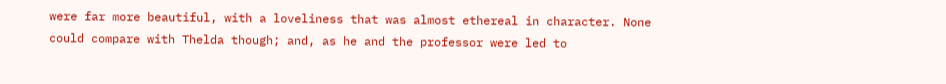were far more beautiful, with a loveliness that was almost ethereal in character. None could compare with Thelda though; and, as he and the professor were led to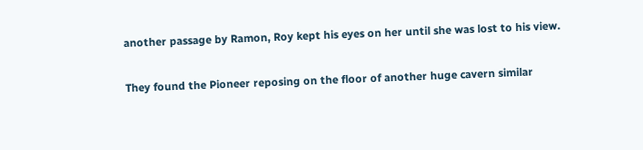another passage by Ramon, Roy kept his eyes on her until she was lost to his view.

They found the Pioneer reposing on the floor of another huge cavern similar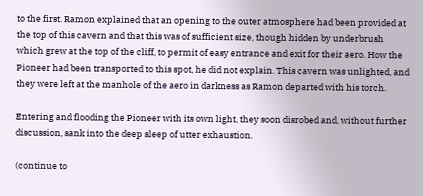to the first. Ramon explained that an opening to the outer atmosphere had been provided at the top of this cavern and that this was of sufficient size, though hidden by underbrush which grew at the top of the cliff, to permit of easy entrance and exit for their aero. How the Pioneer had been transported to this spot, he did not explain. This cavern was unlighted, and they were left at the manhole of the aero in darkness as Ramon departed with his torch.

Entering and flooding the Pioneer with its own light, they soon disrobed and, without further discussion, sank into the deep sleep of utter exhaustion.

(continue to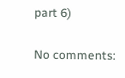part 6)

No comments: